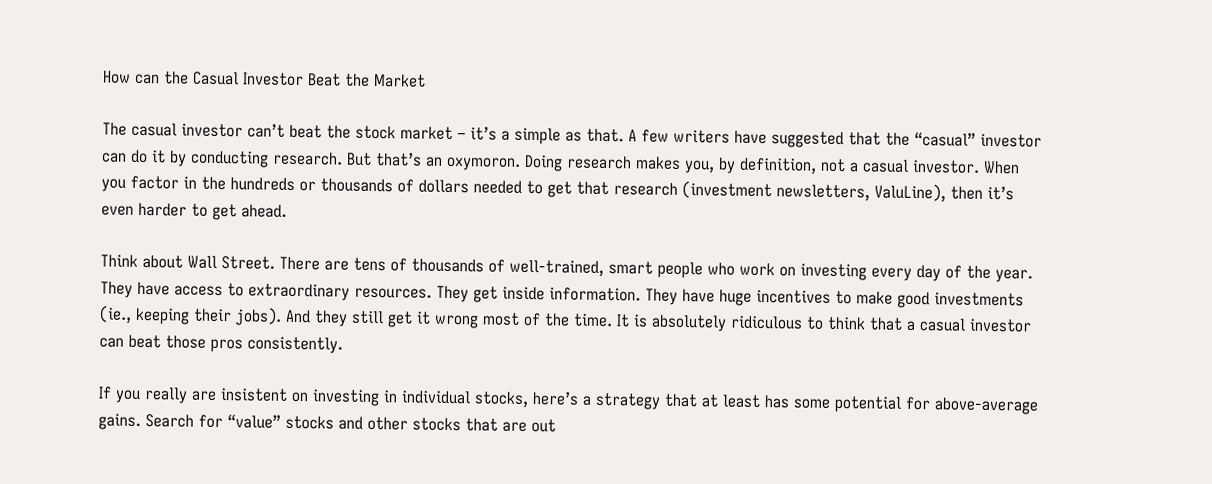How can the Casual Investor Beat the Market

The casual investor can’t beat the stock market – it’s a simple as that. A few writers have suggested that the “casual” investor can do it by conducting research. But that’s an oxymoron. Doing research makes you, by definition, not a casual investor. When you factor in the hundreds or thousands of dollars needed to get that research (investment newsletters, ValuLine), then it’s even harder to get ahead.

Think about Wall Street. There are tens of thousands of well-trained, smart people who work on investing every day of the year. They have access to extraordinary resources. They get inside information. They have huge incentives to make good investments (ie., keeping their jobs). And they still get it wrong most of the time. It is absolutely ridiculous to think that a casual investor can beat those pros consistently.

If you really are insistent on investing in individual stocks, here’s a strategy that at least has some potential for above-average gains. Search for “value” stocks and other stocks that are out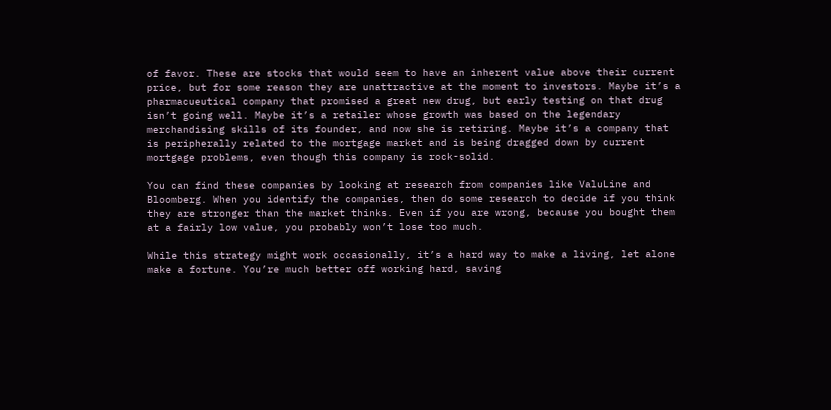of favor. These are stocks that would seem to have an inherent value above their current price, but for some reason they are unattractive at the moment to investors. Maybe it’s a pharmacueutical company that promised a great new drug, but early testing on that drug isn’t going well. Maybe it’s a retailer whose growth was based on the legendary merchandising skills of its founder, and now she is retiring. Maybe it’s a company that is peripherally related to the mortgage market and is being dragged down by current mortgage problems, even though this company is rock-solid.

You can find these companies by looking at research from companies like ValuLine and Bloomberg. When you identify the companies, then do some research to decide if you think they are stronger than the market thinks. Even if you are wrong, because you bought them at a fairly low value, you probably won’t lose too much.

While this strategy might work occasionally, it’s a hard way to make a living, let alone make a fortune. You’re much better off working hard, saving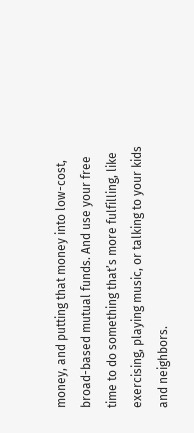money, and putting that money into low-cost, broad-based mutual funds. And use your free time to do something that’s more fulfilling, like exercising, playing music, or talking to your kids and neighbors.